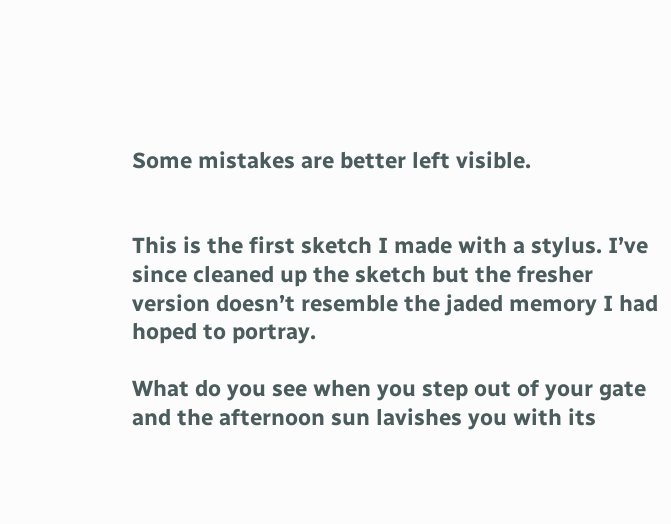Some mistakes are better left visible.


This is the first sketch I made with a stylus. I’ve since cleaned up the sketch but the fresher version doesn’t resemble the jaded memory I had hoped to portray.

What do you see when you step out of your gate and the afternoon sun lavishes you with its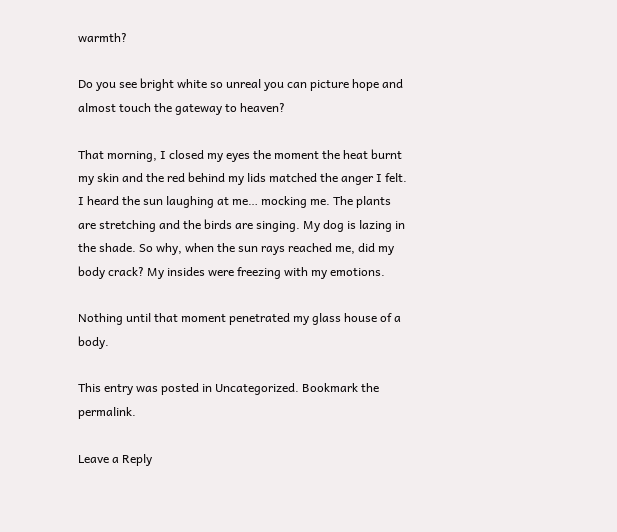warmth?

Do you see bright white so unreal you can picture hope and almost touch the gateway to heaven?

That morning, I closed my eyes the moment the heat burnt my skin and the red behind my lids matched the anger I felt. I heard the sun laughing at me… mocking me. The plants are stretching and the birds are singing. My dog is lazing in the shade. So why, when the sun rays reached me, did my body crack? My insides were freezing with my emotions.

Nothing until that moment penetrated my glass house of a body.

This entry was posted in Uncategorized. Bookmark the permalink.

Leave a Reply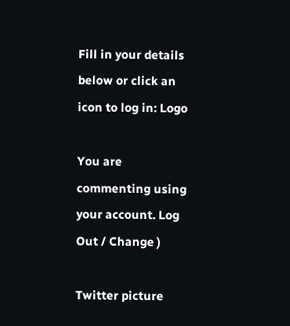Fill in your details below or click an icon to log in: Logo

You are commenting using your account. Log Out / Change )

Twitter picture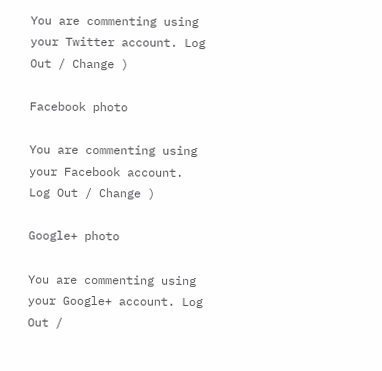You are commenting using your Twitter account. Log Out / Change )

Facebook photo

You are commenting using your Facebook account. Log Out / Change )

Google+ photo

You are commenting using your Google+ account. Log Out /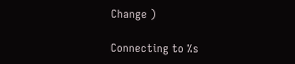Change )

Connecting to %s